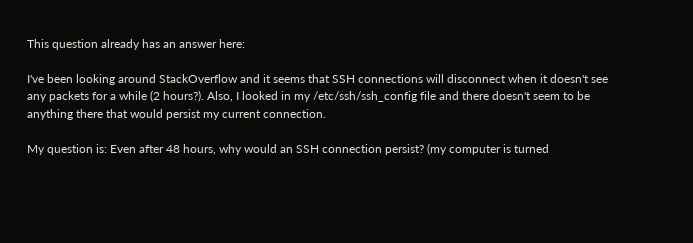This question already has an answer here:

I've been looking around StackOverflow and it seems that SSH connections will disconnect when it doesn't see any packets for a while (2 hours?). Also, I looked in my /etc/ssh/ssh_config file and there doesn't seem to be anything there that would persist my current connection.

My question is: Even after 48 hours, why would an SSH connection persist? (my computer is turned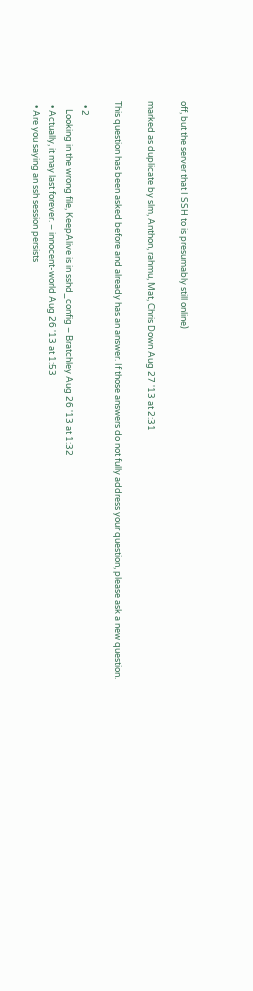off, but the server that I SSH to is presumably still online)

marked as duplicate by slm, Anthon, rahmu, Mat, Chris Down Aug 27 '13 at 2:31

This question has been asked before and already has an answer. If those answers do not fully address your question, please ask a new question.

  • 2
    Looking in the wrong file, KeepAlive is in sshd_config – Bratchley Aug 26 '13 at 1:32
  • Actually, it may last forever. – innocent-world Aug 26 '13 at 1:53
  • Are you saying an ssh session persists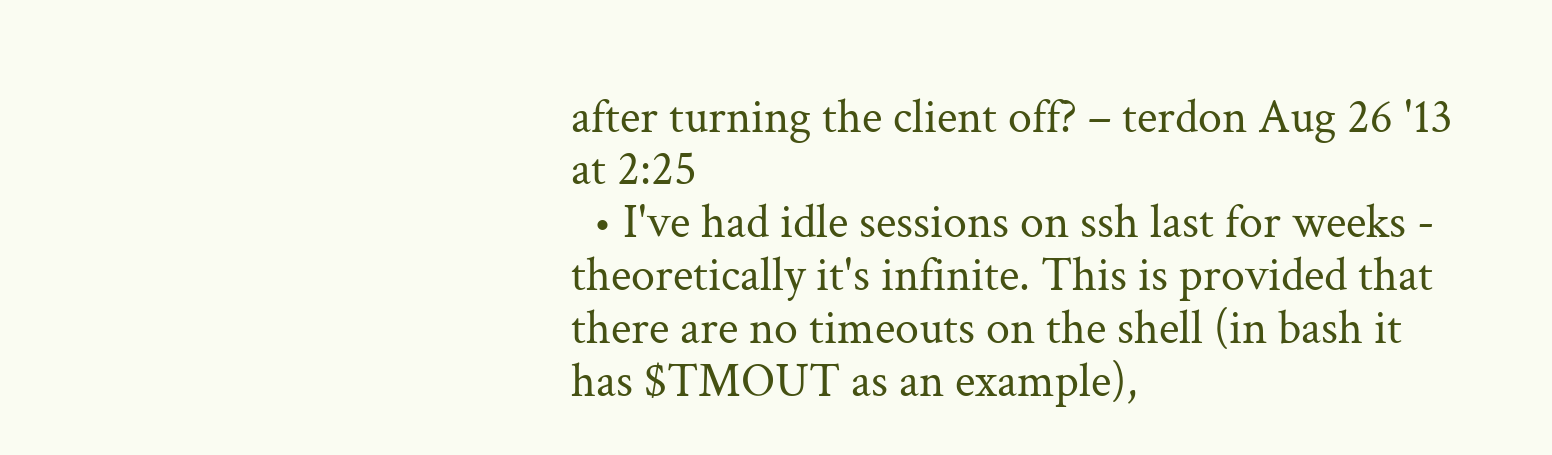after turning the client off? – terdon Aug 26 '13 at 2:25
  • I've had idle sessions on ssh last for weeks - theoretically it's infinite. This is provided that there are no timeouts on the shell (in bash it has $TMOUT as an example),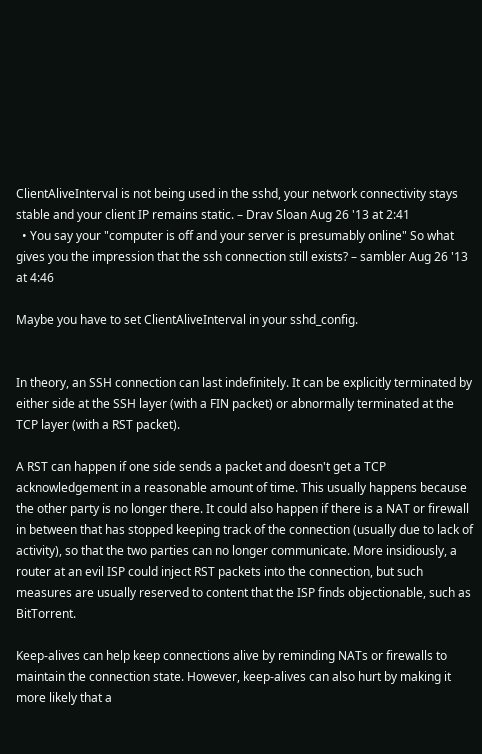ClientAliveInterval is not being used in the sshd, your network connectivity stays stable and your client IP remains static. – Drav Sloan Aug 26 '13 at 2:41
  • You say your "computer is off and your server is presumably online" So what gives you the impression that the ssh connection still exists? – sambler Aug 26 '13 at 4:46

Maybe you have to set ClientAliveInterval in your sshd_config.


In theory, an SSH connection can last indefinitely. It can be explicitly terminated by either side at the SSH layer (with a FIN packet) or abnormally terminated at the TCP layer (with a RST packet).

A RST can happen if one side sends a packet and doesn't get a TCP acknowledgement in a reasonable amount of time. This usually happens because the other party is no longer there. It could also happen if there is a NAT or firewall in between that has stopped keeping track of the connection (usually due to lack of activity), so that the two parties can no longer communicate. More insidiously, a router at an evil ISP could inject RST packets into the connection, but such measures are usually reserved to content that the ISP finds objectionable, such as BitTorrent.

Keep-alives can help keep connections alive by reminding NATs or firewalls to maintain the connection state. However, keep-alives can also hurt by making it more likely that a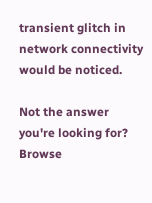transient glitch in network connectivity would be noticed.

Not the answer you're looking for? Browse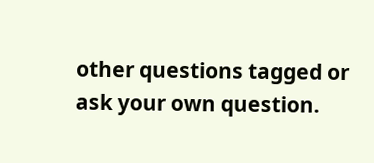other questions tagged or ask your own question.